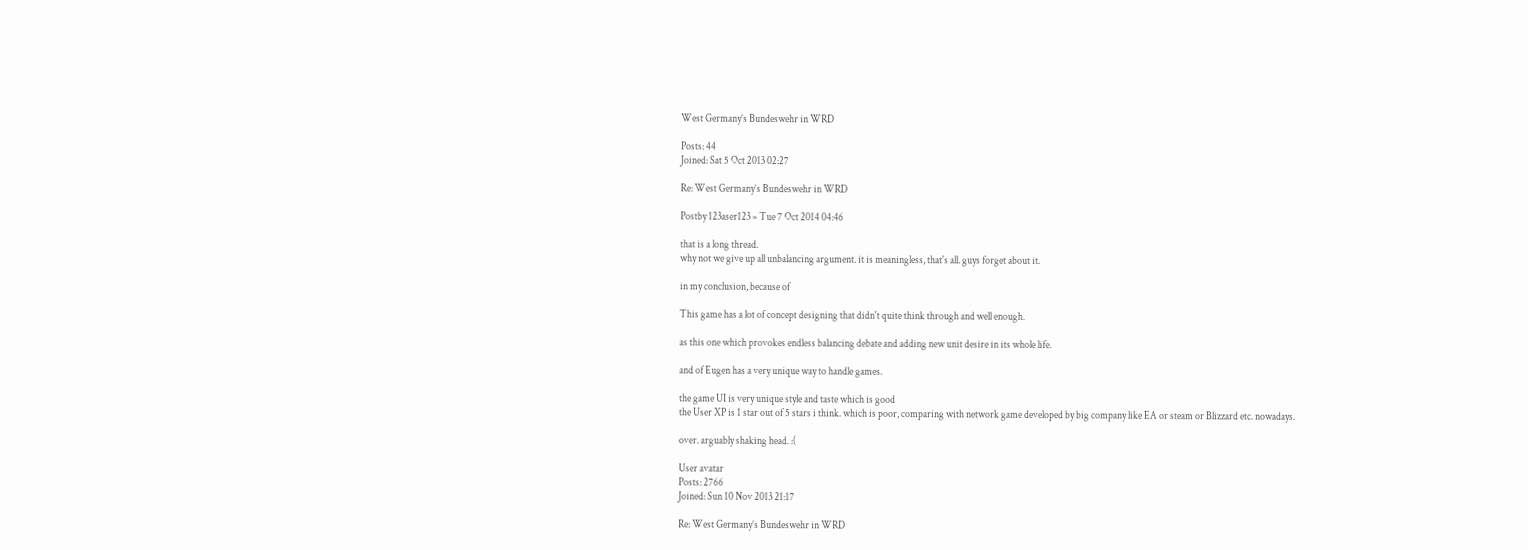West Germany’s Bundeswehr in WRD

Posts: 44
Joined: Sat 5 Oct 2013 02:27

Re: West Germany’s Bundeswehr in WRD

Postby 123aser123 » Tue 7 Oct 2014 04:46

that is a long thread.
why not we give up all unbalancing argument. it is meaningless, that's all. guys forget about it.

in my conclusion, because of

This game has a lot of concept designing that didn't quite think through and well enough.

as this one which provokes endless balancing debate and adding new unit desire in its whole life.

and of Eugen has a very unique way to handle games.

the game UI is very unique style and taste which is good
the User XP is 1 star out of 5 stars i think. which is poor, comparing with network game developed by big company like EA or steam or Blizzard etc. nowadays.

over. arguably shaking head. :(

User avatar
Posts: 2766
Joined: Sun 10 Nov 2013 21:17

Re: West Germany’s Bundeswehr in WRD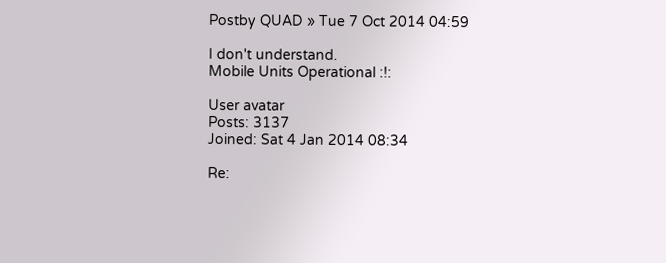Postby QUAD » Tue 7 Oct 2014 04:59

I don't understand.
Mobile Units Operational :!:

User avatar
Posts: 3137
Joined: Sat 4 Jan 2014 08:34

Re: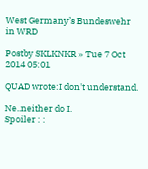West Germany’s Bundeswehr in WRD

Postby SKLKNKR » Tue 7 Oct 2014 05:01

QUAD wrote:I don't understand.

Ne..neither do I.
Spoiler : :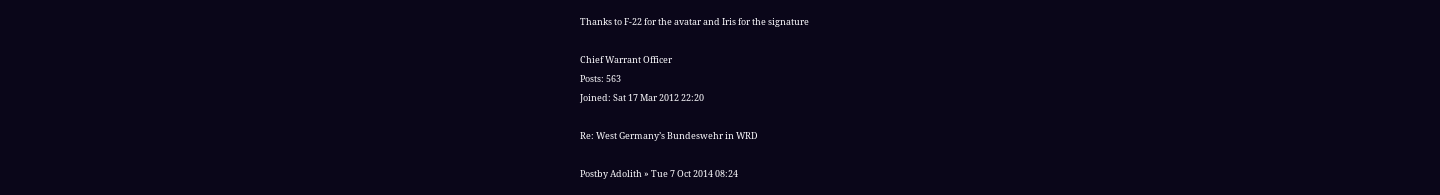Thanks to F-22 for the avatar and Iris for the signature

Chief Warrant Officer
Posts: 563
Joined: Sat 17 Mar 2012 22:20

Re: West Germany’s Bundeswehr in WRD

Postby Adolith » Tue 7 Oct 2014 08:24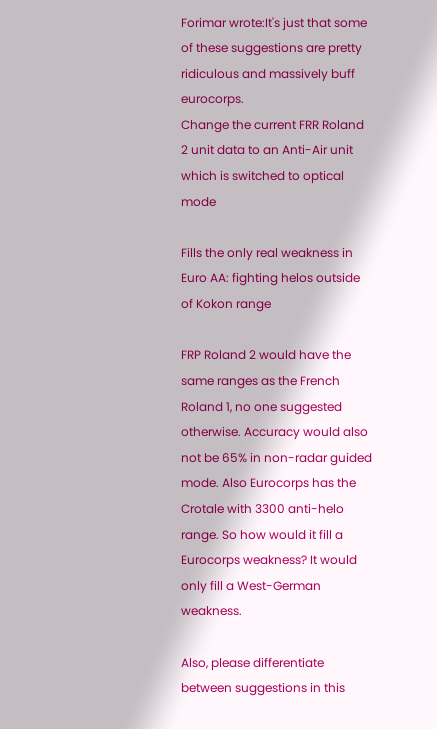Forimar wrote:It's just that some of these suggestions are pretty ridiculous and massively buff eurocorps.
Change the current FRR Roland 2 unit data to an Anti-Air unit which is switched to optical mode

Fills the only real weakness in Euro AA: fighting helos outside of Kokon range

FRP Roland 2 would have the same ranges as the French Roland 1, no one suggested otherwise. Accuracy would also not be 65% in non-radar guided mode. Also Eurocorps has the Crotale with 3300 anti-helo range. So how would it fill a Eurocorps weakness? It would only fill a West-German weakness.

Also, please differentiate between suggestions in this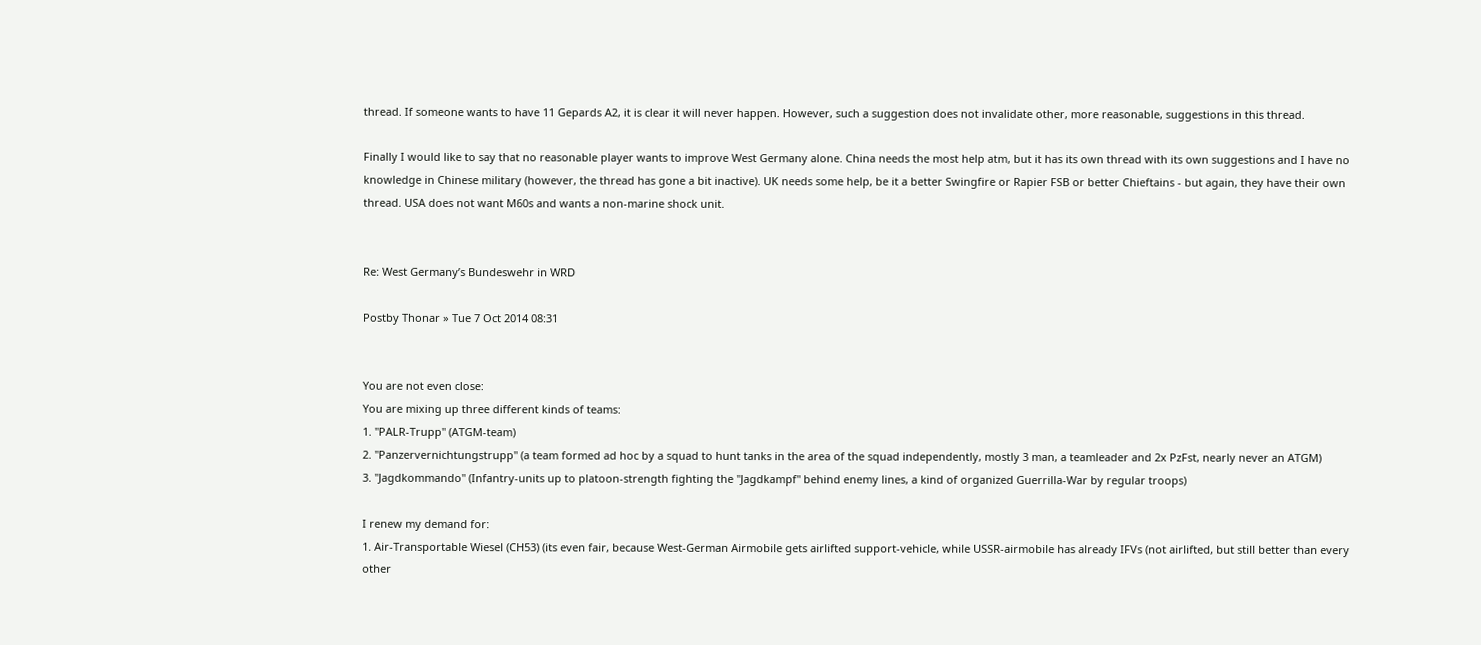thread. If someone wants to have 11 Gepards A2, it is clear it will never happen. However, such a suggestion does not invalidate other, more reasonable, suggestions in this thread.

Finally I would like to say that no reasonable player wants to improve West Germany alone. China needs the most help atm, but it has its own thread with its own suggestions and I have no knowledge in Chinese military (however, the thread has gone a bit inactive). UK needs some help, be it a better Swingfire or Rapier FSB or better Chieftains - but again, they have their own thread. USA does not want M60s and wants a non-marine shock unit.


Re: West Germany’s Bundeswehr in WRD

Postby Thonar » Tue 7 Oct 2014 08:31


You are not even close:
You are mixing up three different kinds of teams:
1. "PALR-Trupp" (ATGM-team)
2. "Panzervernichtungstrupp" (a team formed ad hoc by a squad to hunt tanks in the area of the squad independently, mostly 3 man, a teamleader and 2x PzFst, nearly never an ATGM)
3. "Jagdkommando" (Infantry-units up to platoon-strength fighting the "Jagdkampf" behind enemy lines, a kind of organized Guerrilla-War by regular troops)

I renew my demand for:
1. Air-Transportable Wiesel (CH53) (its even fair, because West-German Airmobile gets airlifted support-vehicle, while USSR-airmobile has already IFVs (not airlifted, but still better than every other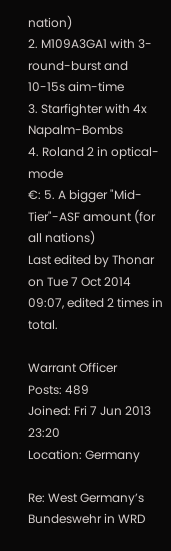nation)
2. M109A3GA1 with 3-round-burst and 10-15s aim-time
3. Starfighter with 4x Napalm-Bombs
4. Roland 2 in optical-mode
€: 5. A bigger "Mid-Tier"-ASF amount (for all nations)
Last edited by Thonar on Tue 7 Oct 2014 09:07, edited 2 times in total.

Warrant Officer
Posts: 489
Joined: Fri 7 Jun 2013 23:20
Location: Germany

Re: West Germany’s Bundeswehr in WRD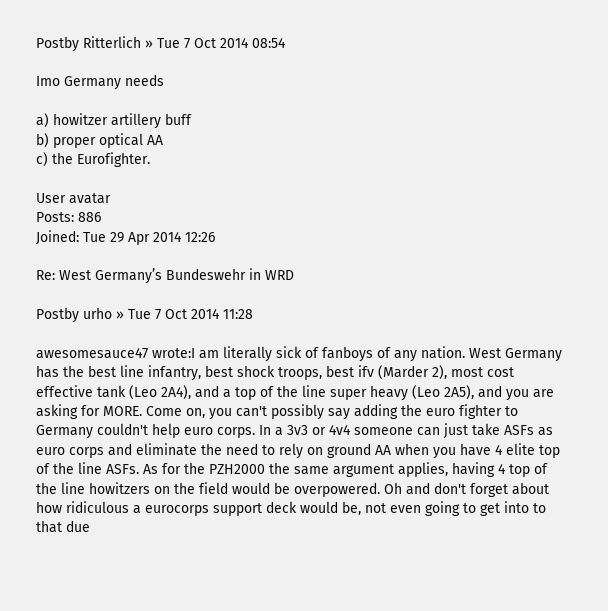Postby Ritterlich » Tue 7 Oct 2014 08:54

Imo Germany needs

a) howitzer artillery buff
b) proper optical AA
c) the Eurofighter.

User avatar
Posts: 886
Joined: Tue 29 Apr 2014 12:26

Re: West Germany’s Bundeswehr in WRD

Postby urho » Tue 7 Oct 2014 11:28

awesomesauce47 wrote:I am literally sick of fanboys of any nation. West Germany has the best line infantry, best shock troops, best ifv (Marder 2), most cost effective tank (Leo 2A4), and a top of the line super heavy (Leo 2A5), and you are asking for MORE. Come on, you can't possibly say adding the euro fighter to Germany couldn't help euro corps. In a 3v3 or 4v4 someone can just take ASFs as euro corps and eliminate the need to rely on ground AA when you have 4 elite top of the line ASFs. As for the PZH2000 the same argument applies, having 4 top of the line howitzers on the field would be overpowered. Oh and don't forget about how ridiculous a eurocorps support deck would be, not even going to get into to that due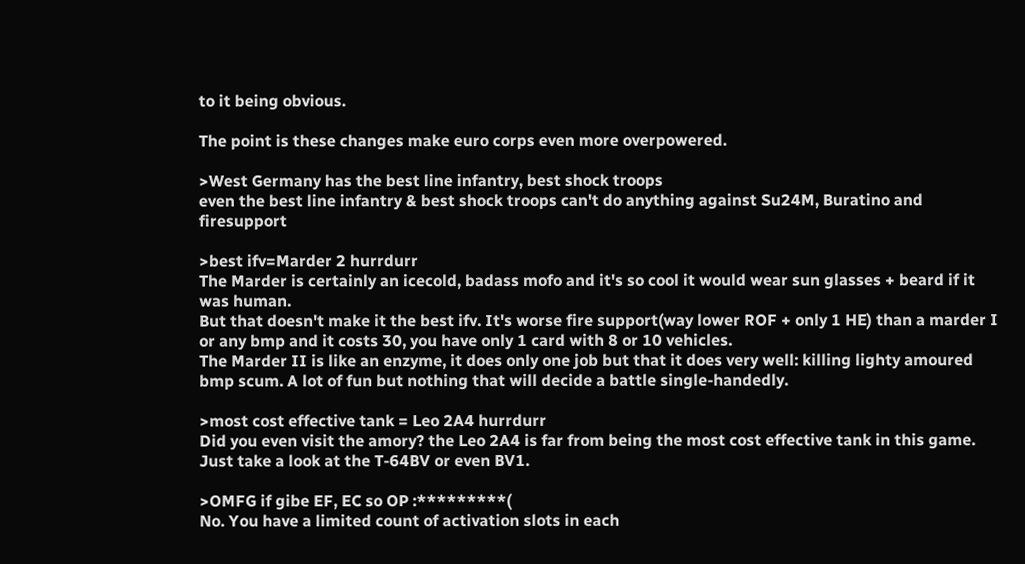to it being obvious.

The point is these changes make euro corps even more overpowered.

>West Germany has the best line infantry, best shock troops
even the best line infantry & best shock troops can't do anything against Su24M, Buratino and firesupport

>best ifv=Marder 2 hurrdurr
The Marder is certainly an icecold, badass mofo and it's so cool it would wear sun glasses + beard if it was human.
But that doesn't make it the best ifv. It's worse fire support(way lower ROF + only 1 HE) than a marder I or any bmp and it costs 30, you have only 1 card with 8 or 10 vehicles.
The Marder II is like an enzyme, it does only one job but that it does very well: killing lighty amoured bmp scum. A lot of fun but nothing that will decide a battle single-handedly.

>most cost effective tank = Leo 2A4 hurrdurr
Did you even visit the amory? the Leo 2A4 is far from being the most cost effective tank in this game. Just take a look at the T-64BV or even BV1.

>OMFG if gibe EF, EC so OP :*********(
No. You have a limited count of activation slots in each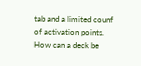tab and a limited counf of activation points.
How can a deck be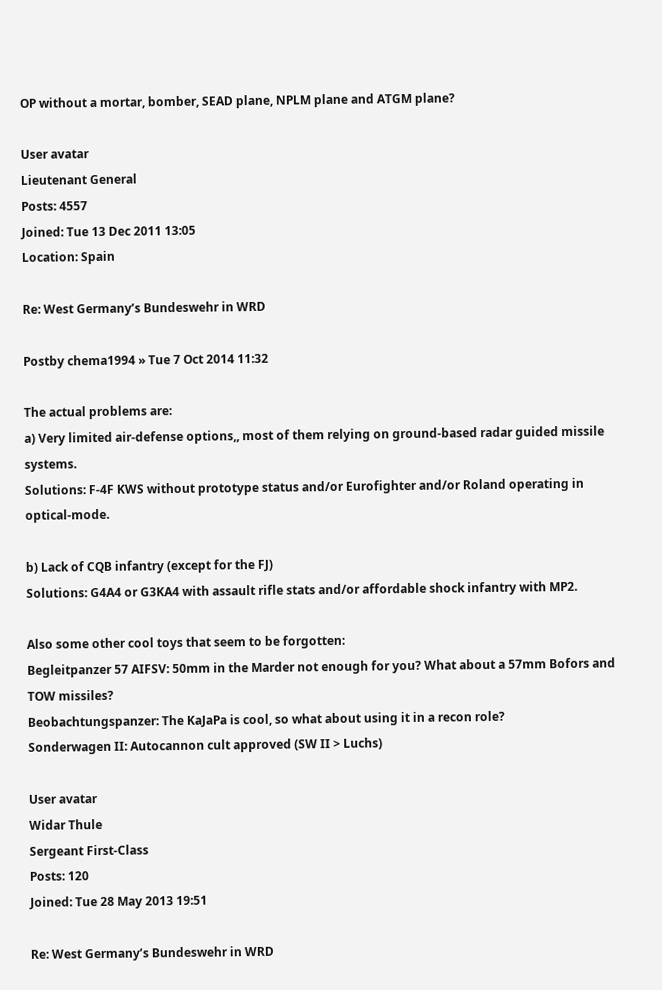OP without a mortar, bomber, SEAD plane, NPLM plane and ATGM plane?

User avatar
Lieutenant General
Posts: 4557
Joined: Tue 13 Dec 2011 13:05
Location: Spain

Re: West Germany’s Bundeswehr in WRD

Postby chema1994 » Tue 7 Oct 2014 11:32

The actual problems are:
a) Very limited air-defense options,, most of them relying on ground-based radar guided missile systems.
Solutions: F-4F KWS without prototype status and/or Eurofighter and/or Roland operating in optical-mode.

b) Lack of CQB infantry (except for the FJ)
Solutions: G4A4 or G3KA4 with assault rifle stats and/or affordable shock infantry with MP2.

Also some other cool toys that seem to be forgotten:
Begleitpanzer 57 AIFSV: 50mm in the Marder not enough for you? What about a 57mm Bofors and TOW missiles?
Beobachtungspanzer: The KaJaPa is cool, so what about using it in a recon role?
Sonderwagen II: Autocannon cult approved (SW II > Luchs)

User avatar
Widar Thule
Sergeant First-Class
Posts: 120
Joined: Tue 28 May 2013 19:51

Re: West Germany’s Bundeswehr in WRD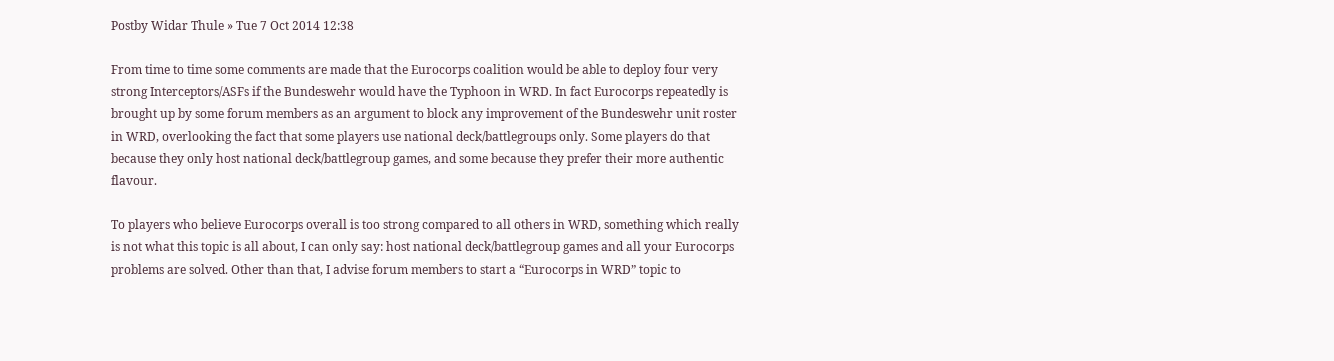Postby Widar Thule » Tue 7 Oct 2014 12:38

From time to time some comments are made that the Eurocorps coalition would be able to deploy four very strong Interceptors/ASFs if the Bundeswehr would have the Typhoon in WRD. In fact Eurocorps repeatedly is brought up by some forum members as an argument to block any improvement of the Bundeswehr unit roster in WRD, overlooking the fact that some players use national deck/battlegroups only. Some players do that because they only host national deck/battlegroup games, and some because they prefer their more authentic flavour.

To players who believe Eurocorps overall is too strong compared to all others in WRD, something which really is not what this topic is all about, I can only say: host national deck/battlegroup games and all your Eurocorps problems are solved. Other than that, I advise forum members to start a “Eurocorps in WRD” topic to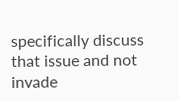specifically discuss that issue and not invade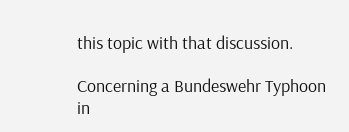this topic with that discussion.

Concerning a Bundeswehr Typhoon in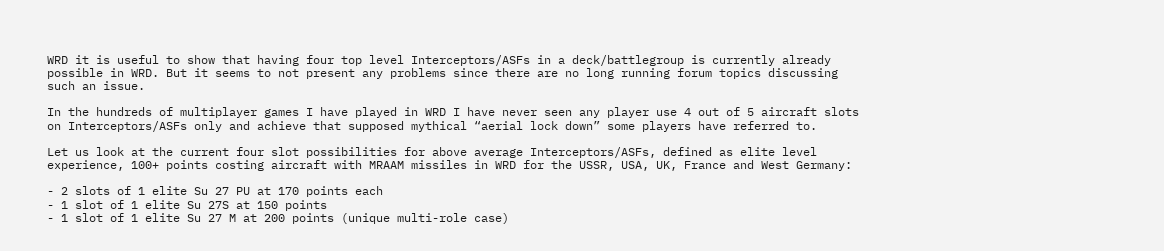WRD it is useful to show that having four top level Interceptors/ASFs in a deck/battlegroup is currently already possible in WRD. But it seems to not present any problems since there are no long running forum topics discussing such an issue.

In the hundreds of multiplayer games I have played in WRD I have never seen any player use 4 out of 5 aircraft slots on Interceptors/ASFs only and achieve that supposed mythical “aerial lock down” some players have referred to.

Let us look at the current four slot possibilities for above average Interceptors/ASFs, defined as elite level experience, 100+ points costing aircraft with MRAAM missiles in WRD for the USSR, USA, UK, France and West Germany:

- 2 slots of 1 elite Su 27 PU at 170 points each
- 1 slot of 1 elite Su 27S at 150 points
- 1 slot of 1 elite Su 27 M at 200 points (unique multi-role case)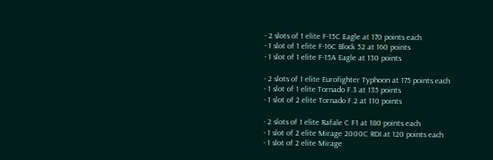- 2 slots of 1 elite F-15C Eagle at 170 points each
- 1 slot of 1 elite F-16C Block 52 at 160 points
- 1 slot of 1 elite F-15A Eagle at 130 points

- 2 slots of 1 elite Eurofighter Typhoon at 175 points each
- 1 slot of 1 elite Tornado F.3 at 135 points
- 1 slot of 2 elite Tornado F.2 at 110 points

- 2 slots of 1 elite Rafale C F1 at 180 points each
- 1 slot of 2 elite Mirage 2000C RDI at 120 points each
- 1 slot of 2 elite Mirage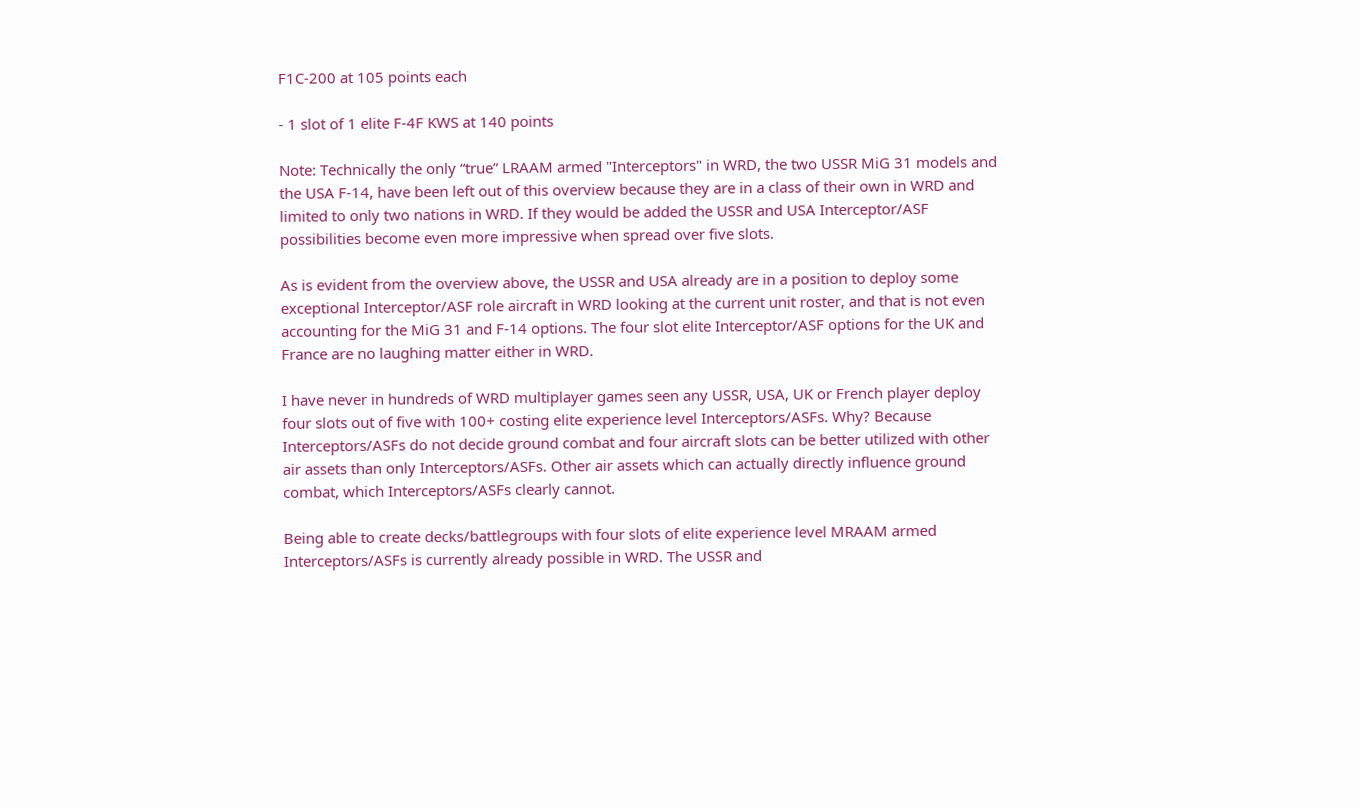F1C-200 at 105 points each

- 1 slot of 1 elite F-4F KWS at 140 points

Note: Technically the only “true” LRAAM armed "Interceptors" in WRD, the two USSR MiG 31 models and the USA F-14, have been left out of this overview because they are in a class of their own in WRD and limited to only two nations in WRD. If they would be added the USSR and USA Interceptor/ASF possibilities become even more impressive when spread over five slots.

As is evident from the overview above, the USSR and USA already are in a position to deploy some exceptional Interceptor/ASF role aircraft in WRD looking at the current unit roster, and that is not even accounting for the MiG 31 and F-14 options. The four slot elite Interceptor/ASF options for the UK and France are no laughing matter either in WRD.

I have never in hundreds of WRD multiplayer games seen any USSR, USA, UK or French player deploy four slots out of five with 100+ costing elite experience level Interceptors/ASFs. Why? Because Interceptors/ASFs do not decide ground combat and four aircraft slots can be better utilized with other air assets than only Interceptors/ASFs. Other air assets which can actually directly influence ground combat, which Interceptors/ASFs clearly cannot.

Being able to create decks/battlegroups with four slots of elite experience level MRAAM armed Interceptors/ASFs is currently already possible in WRD. The USSR and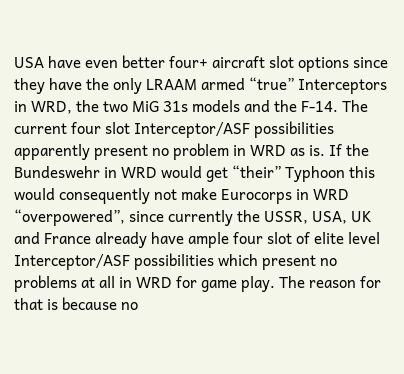USA have even better four+ aircraft slot options since they have the only LRAAM armed “true” Interceptors in WRD, the two MiG 31s models and the F-14. The current four slot Interceptor/ASF possibilities apparently present no problem in WRD as is. If the Bundeswehr in WRD would get “their” Typhoon this would consequently not make Eurocorps in WRD “overpowered”, since currently the USSR, USA, UK and France already have ample four slot of elite level Interceptor/ASF possibilities which present no problems at all in WRD for game play. The reason for that is because no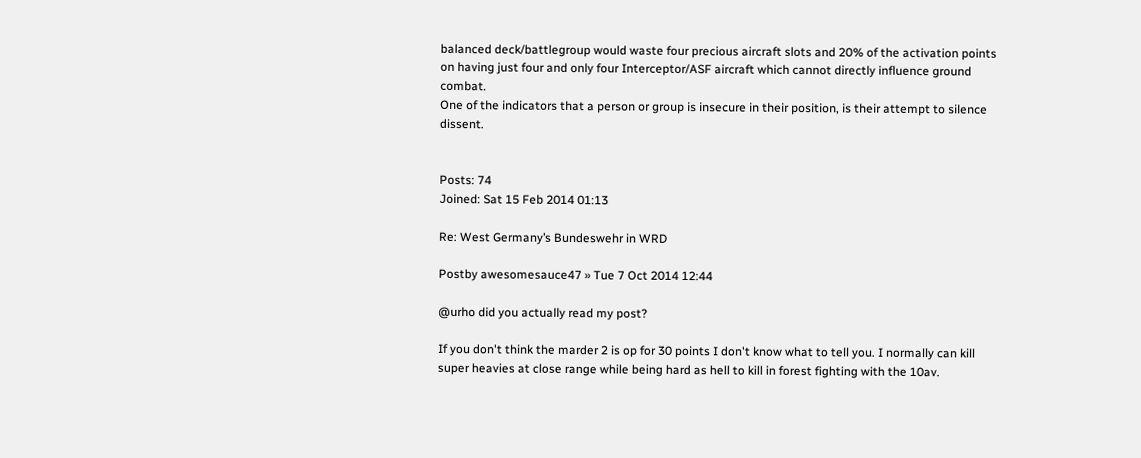balanced deck/battlegroup would waste four precious aircraft slots and 20% of the activation points on having just four and only four Interceptor/ASF aircraft which cannot directly influence ground combat.
One of the indicators that a person or group is insecure in their position, is their attempt to silence dissent.


Posts: 74
Joined: Sat 15 Feb 2014 01:13

Re: West Germany’s Bundeswehr in WRD

Postby awesomesauce47 » Tue 7 Oct 2014 12:44

@urho did you actually read my post?

If you don't think the marder 2 is op for 30 points I don't know what to tell you. I normally can kill super heavies at close range while being hard as hell to kill in forest fighting with the 10av.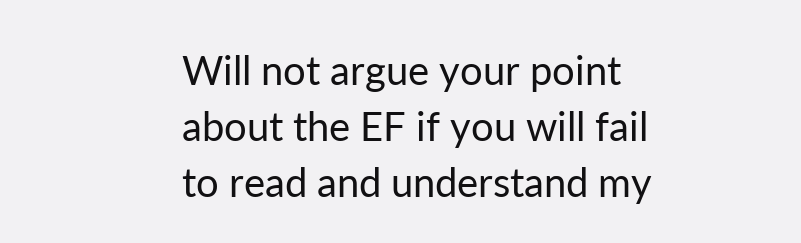Will not argue your point about the EF if you will fail to read and understand my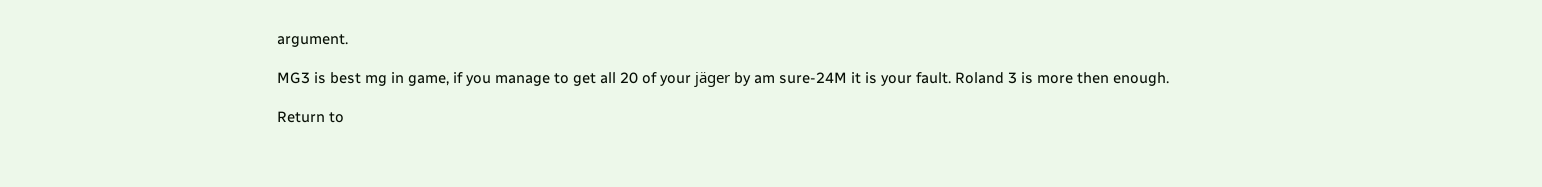argument.

MG3 is best mg in game, if you manage to get all 20 of your jäger by am sure-24M it is your fault. Roland 3 is more then enough.

Return to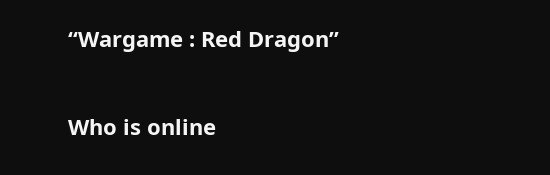“Wargame : Red Dragon”

Who is online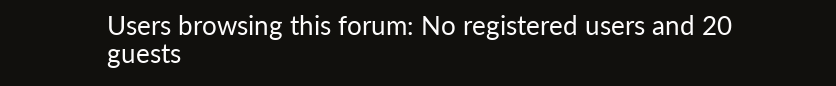Users browsing this forum: No registered users and 20 guests